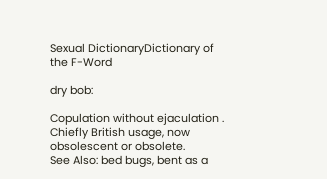Sexual DictionaryDictionary of the F-Word

dry bob:

Copulation without ejaculation . Chiefly British usage, now obsolescent or obsolete.
See Also: bed bugs, bent as a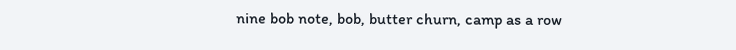nine bob note, bob, butter churn, camp as a row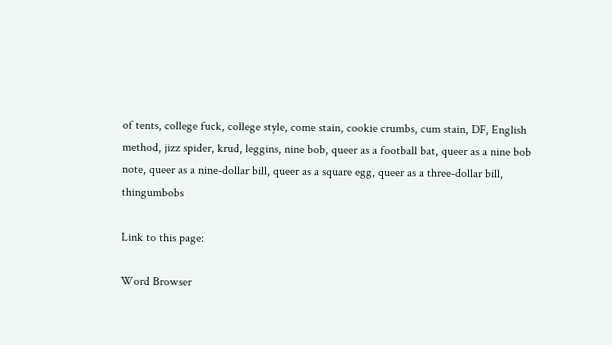of tents, college fuck, college style, come stain, cookie crumbs, cum stain, DF, English method, jizz spider, krud, leggins, nine bob, queer as a football bat, queer as a nine bob note, queer as a nine-dollar bill, queer as a square egg, queer as a three-dollar bill, thingumbobs

Link to this page:

Word Browser